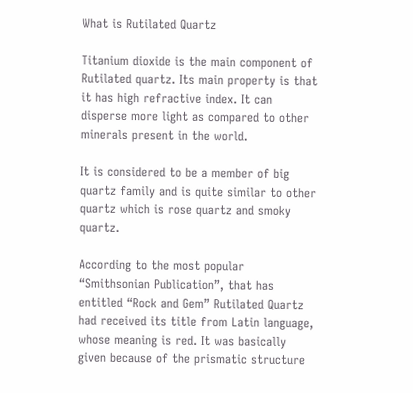What is Rutilated Quartz

Titanium dioxide is the main component of Rutilated quartz. Its main property is that it has high refractive index. It can disperse more light as compared to other minerals present in the world.

It is considered to be a member of big quartz family and is quite similar to other quartz which is rose quartz and smoky quartz.

According to the most popular “Smithsonian Publication”, that has entitled “Rock and Gem” Rutilated Quartz had received its title from Latin language, whose meaning is red. It was basically given because of the prismatic structure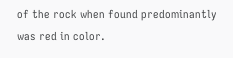of the rock when found predominantly was red in color.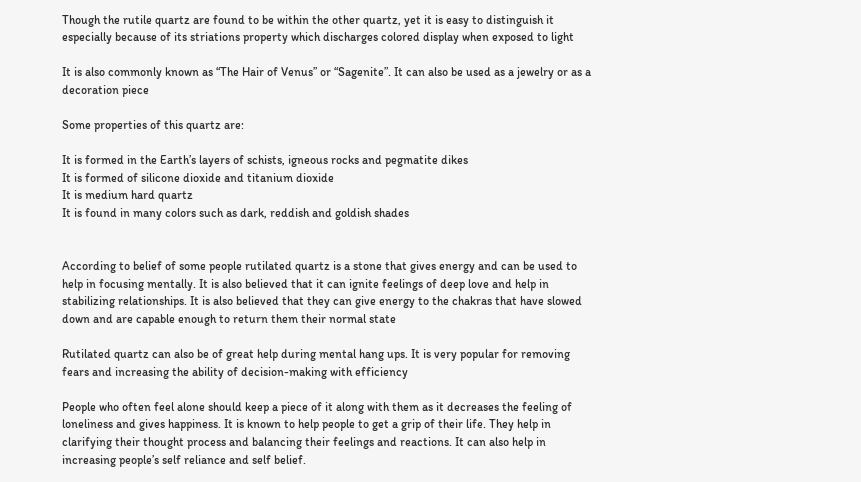Though the rutile quartz are found to be within the other quartz, yet it is easy to distinguish it especially because of its striations property which discharges colored display when exposed to light

It is also commonly known as “The Hair of Venus” or “Sagenite”. It can also be used as a jewelry or as a decoration piece

Some properties of this quartz are:

It is formed in the Earth’s layers of schists, igneous rocks and pegmatite dikes
It is formed of silicone dioxide and titanium dioxide
It is medium hard quartz
It is found in many colors such as dark, reddish and goldish shades


According to belief of some people rutilated quartz is a stone that gives energy and can be used to help in focusing mentally. It is also believed that it can ignite feelings of deep love and help in stabilizing relationships. It is also believed that they can give energy to the chakras that have slowed down and are capable enough to return them their normal state

Rutilated quartz can also be of great help during mental hang ups. It is very popular for removing fears and increasing the ability of decision-making with efficiency

People who often feel alone should keep a piece of it along with them as it decreases the feeling of loneliness and gives happiness. It is known to help people to get a grip of their life. They help in clarifying their thought process and balancing their feelings and reactions. It can also help in increasing people’s self reliance and self belief.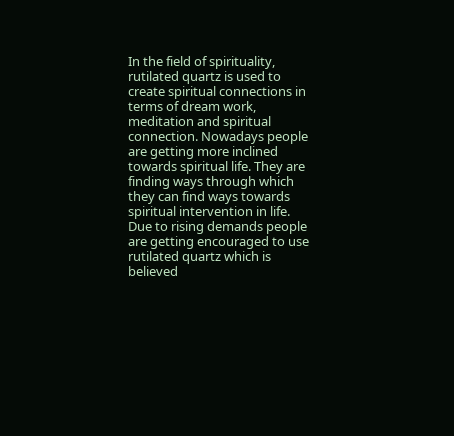In the field of spirituality, rutilated quartz is used to create spiritual connections in terms of dream work, meditation and spiritual connection. Nowadays people are getting more inclined towards spiritual life. They are finding ways through which they can find ways towards spiritual intervention in life. Due to rising demands people are getting encouraged to use rutilated quartz which is believed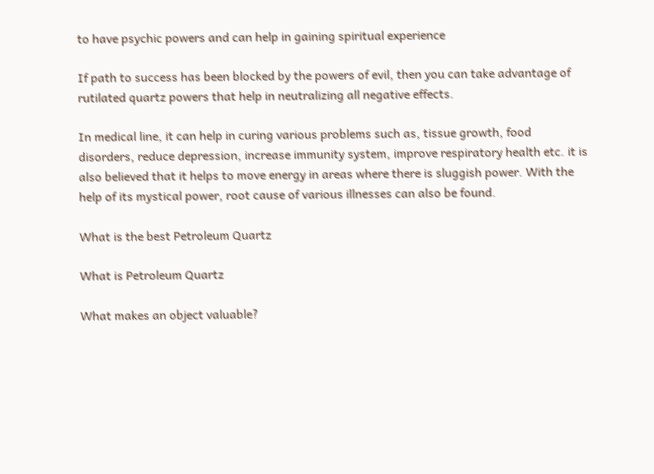to have psychic powers and can help in gaining spiritual experience

If path to success has been blocked by the powers of evil, then you can take advantage of rutilated quartz powers that help in neutralizing all negative effects.

In medical line, it can help in curing various problems such as, tissue growth, food disorders, reduce depression, increase immunity system, improve respiratory health etc. it is also believed that it helps to move energy in areas where there is sluggish power. With the help of its mystical power, root cause of various illnesses can also be found.

What is the best Petroleum Quartz

What is Petroleum Quartz

What makes an object valuable?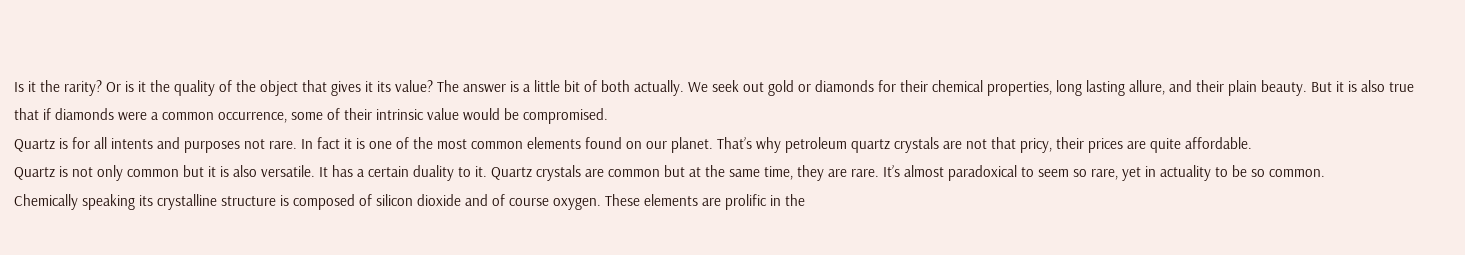Is it the rarity? Or is it the quality of the object that gives it its value? The answer is a little bit of both actually. We seek out gold or diamonds for their chemical properties, long lasting allure, and their plain beauty. But it is also true that if diamonds were a common occurrence, some of their intrinsic value would be compromised.
Quartz is for all intents and purposes not rare. In fact it is one of the most common elements found on our planet. That’s why petroleum quartz crystals are not that pricy, their prices are quite affordable.
Quartz is not only common but it is also versatile. It has a certain duality to it. Quartz crystals are common but at the same time, they are rare. It’s almost paradoxical to seem so rare, yet in actuality to be so common.
Chemically speaking its crystalline structure is composed of silicon dioxide and of course oxygen. These elements are prolific in the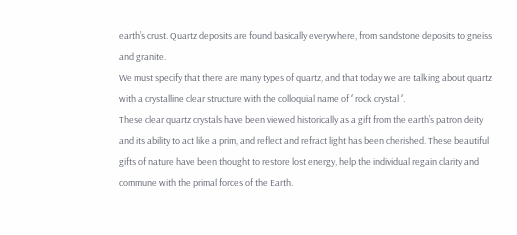earth’s crust. Quartz deposits are found basically everywhere, from sandstone deposits to gneiss and granite.
We must specify that there are many types of quartz, and that today we are talking about quartz with a crystalline clear structure with the colloquial name of ‘’ rock crystal ‘’.
These clear quartz crystals have been viewed historically as a gift from the earth’s patron deity and its ability to act like a prim, and reflect and refract light has been cherished. These beautiful gifts of nature have been thought to restore lost energy, help the individual regain clarity and commune with the primal forces of the Earth.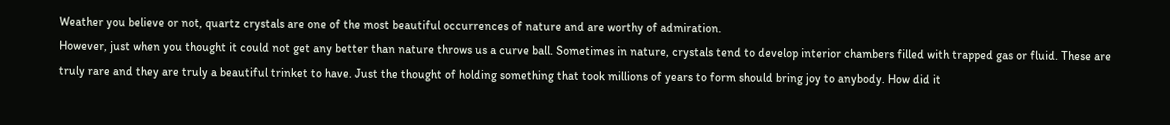Weather you believe or not, quartz crystals are one of the most beautiful occurrences of nature and are worthy of admiration.
However, just when you thought it could not get any better than nature throws us a curve ball. Sometimes in nature, crystals tend to develop interior chambers filled with trapped gas or fluid. These are truly rare and they are truly a beautiful trinket to have. Just the thought of holding something that took millions of years to form should bring joy to anybody. How did it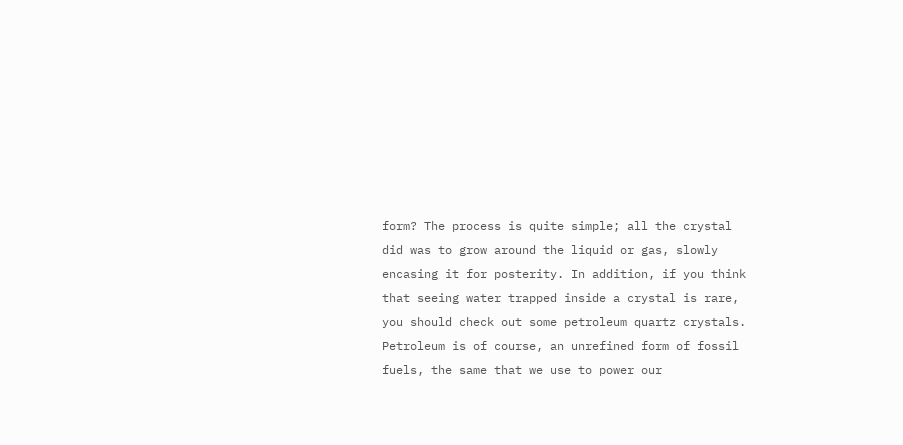form? The process is quite simple; all the crystal did was to grow around the liquid or gas, slowly encasing it for posterity. In addition, if you think that seeing water trapped inside a crystal is rare, you should check out some petroleum quartz crystals. Petroleum is of course, an unrefined form of fossil fuels, the same that we use to power our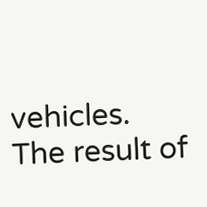vehicles.
The result of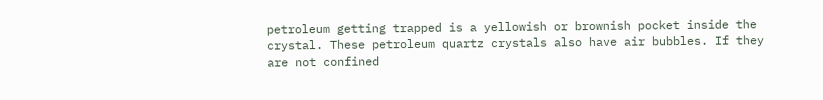petroleum getting trapped is a yellowish or brownish pocket inside the crystal. These petroleum quartz crystals also have air bubbles. If they are not confined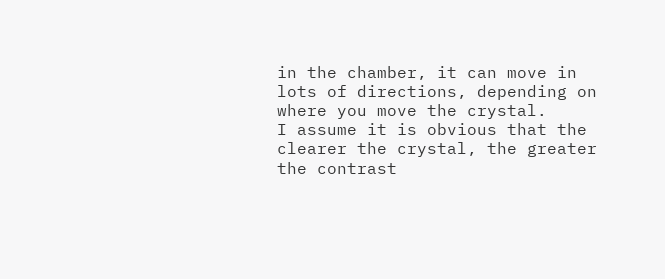in the chamber, it can move in lots of directions, depending on where you move the crystal.
I assume it is obvious that the clearer the crystal, the greater the contrast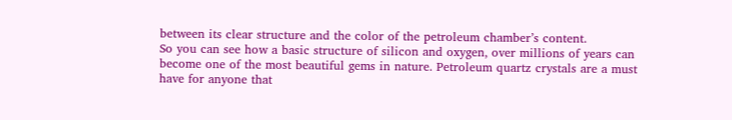between its clear structure and the color of the petroleum chamber’s content.
So you can see how a basic structure of silicon and oxygen, over millions of years can become one of the most beautiful gems in nature. Petroleum quartz crystals are a must have for anyone that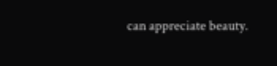can appreciate beauty.